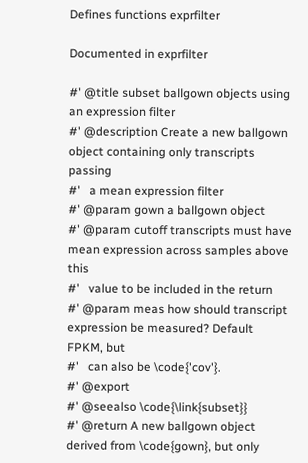Defines functions exprfilter

Documented in exprfilter

#' @title subset ballgown objects using an expression filter
#' @description Create a new ballgown object containing only transcripts passing
#'   a mean expression filter
#' @param gown a ballgown object
#' @param cutoff transcripts must have mean expression across samples above this
#'   value to be included in the return
#' @param meas how should transcript expression be measured? Default FPKM, but
#'   can also be \code{'cov'}.
#' @export
#' @seealso \code{\link{subset}}
#' @return A new ballgown object derived from \code{gown}, but only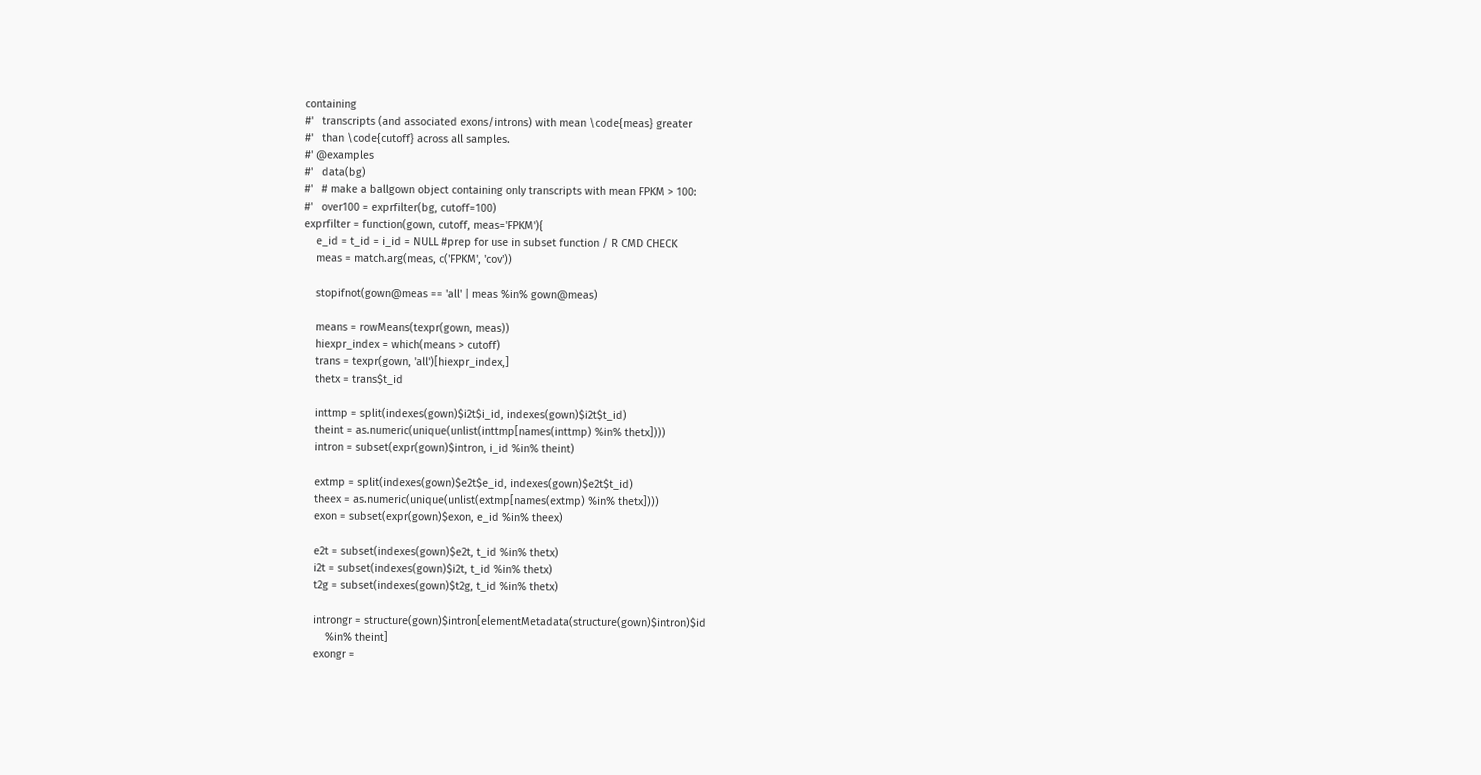containing
#'   transcripts (and associated exons/introns) with mean \code{meas} greater
#'   than \code{cutoff} across all samples.
#' @examples
#'   data(bg)
#'   # make a ballgown object containing only transcripts with mean FPKM > 100:
#'   over100 = exprfilter(bg, cutoff=100)
exprfilter = function(gown, cutoff, meas='FPKM'){
    e_id = t_id = i_id = NULL #prep for use in subset function / R CMD CHECK
    meas = match.arg(meas, c('FPKM', 'cov'))

    stopifnot(gown@meas == 'all' | meas %in% gown@meas)

    means = rowMeans(texpr(gown, meas))
    hiexpr_index = which(means > cutoff)
    trans = texpr(gown, 'all')[hiexpr_index,]
    thetx = trans$t_id

    inttmp = split(indexes(gown)$i2t$i_id, indexes(gown)$i2t$t_id)
    theint = as.numeric(unique(unlist(inttmp[names(inttmp) %in% thetx])))
    intron = subset(expr(gown)$intron, i_id %in% theint)

    extmp = split(indexes(gown)$e2t$e_id, indexes(gown)$e2t$t_id)
    theex = as.numeric(unique(unlist(extmp[names(extmp) %in% thetx])))
    exon = subset(expr(gown)$exon, e_id %in% theex)

    e2t = subset(indexes(gown)$e2t, t_id %in% thetx)
    i2t = subset(indexes(gown)$i2t, t_id %in% thetx)
    t2g = subset(indexes(gown)$t2g, t_id %in% thetx)

    introngr = structure(gown)$intron[elementMetadata(structure(gown)$intron)$id
        %in% theint]
    exongr =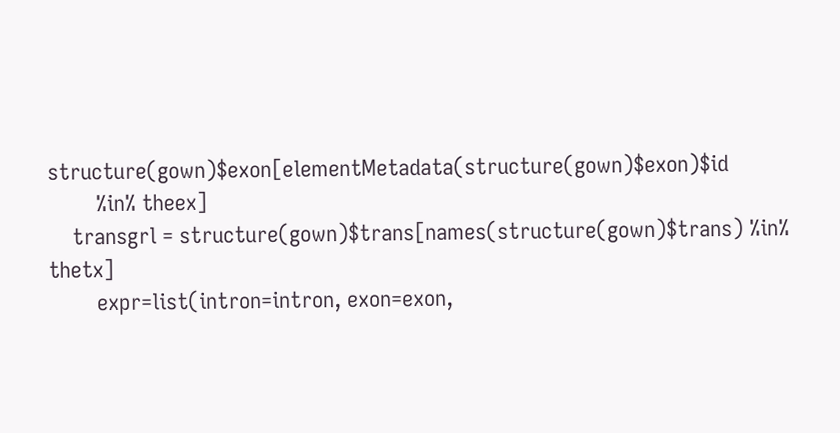structure(gown)$exon[elementMetadata(structure(gown)$exon)$id
        %in% theex]
    transgrl = structure(gown)$trans[names(structure(gown)$trans) %in% thetx]
        expr=list(intron=intron, exon=exon,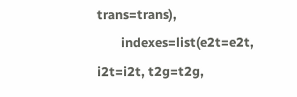trans=trans),
        indexes=list(e2t=e2t, i2t=i2t, t2g=t2g,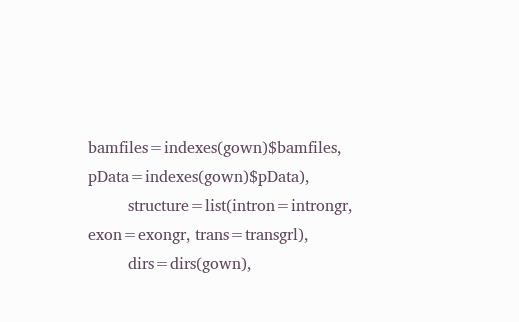bamfiles=indexes(gown)$bamfiles, pData=indexes(gown)$pData),
        structure=list(intron=introngr, exon=exongr, trans=transgrl),
        dirs=dirs(gown),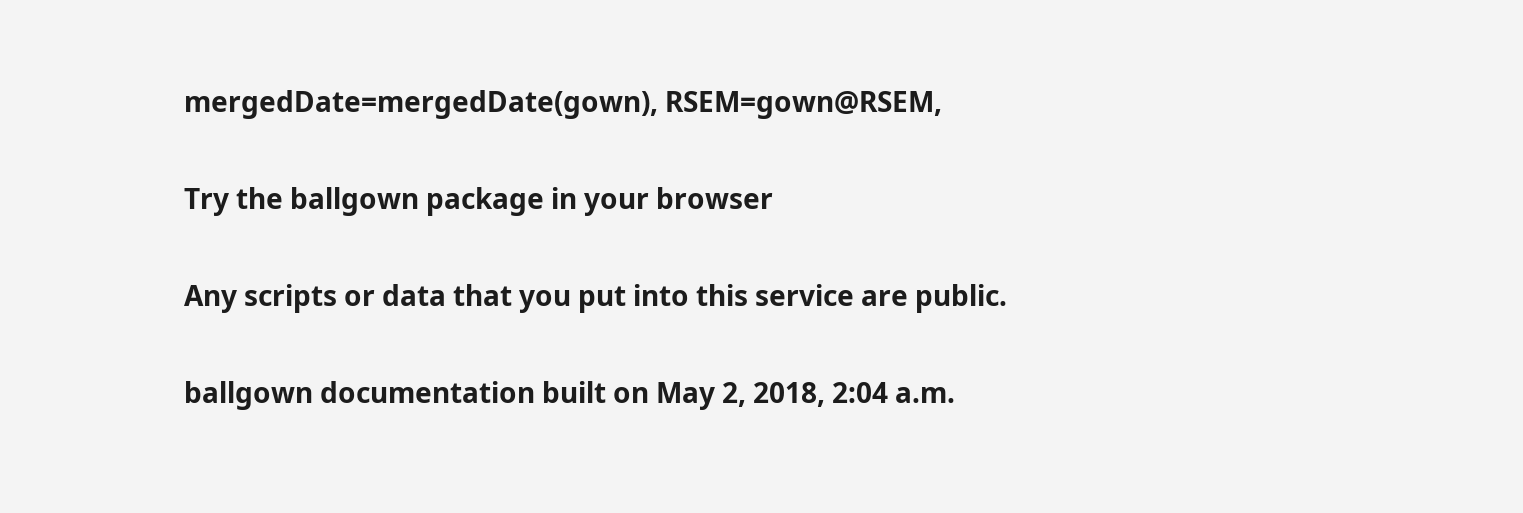mergedDate=mergedDate(gown), RSEM=gown@RSEM,

Try the ballgown package in your browser

Any scripts or data that you put into this service are public.

ballgown documentation built on May 2, 2018, 2:04 a.m.